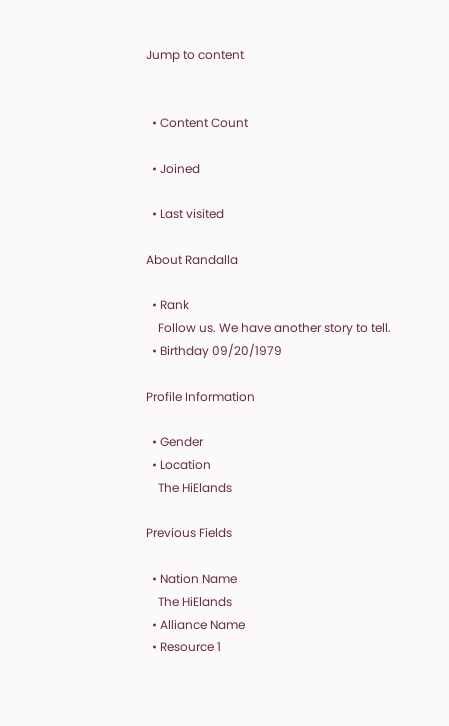Jump to content


  • Content Count

  • Joined

  • Last visited

About Randalla

  • Rank
    Follow us. We have another story to tell.
  • Birthday 09/20/1979

Profile Information

  • Gender
  • Location
    The HiElands

Previous Fields

  • Nation Name
    The HiElands
  • Alliance Name
  • Resource 1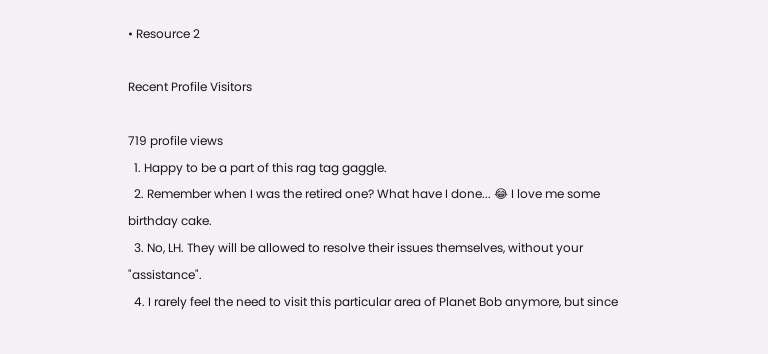• Resource 2

Recent Profile Visitors

719 profile views
  1. Happy to be a part of this rag tag gaggle.
  2. Remember when I was the retired one? What have I done... 😂 I love me some birthday cake.
  3. No, LH. They will be allowed to resolve their issues themselves, without your "assistance".
  4. I rarely feel the need to visit this particular area of Planet Bob anymore, but since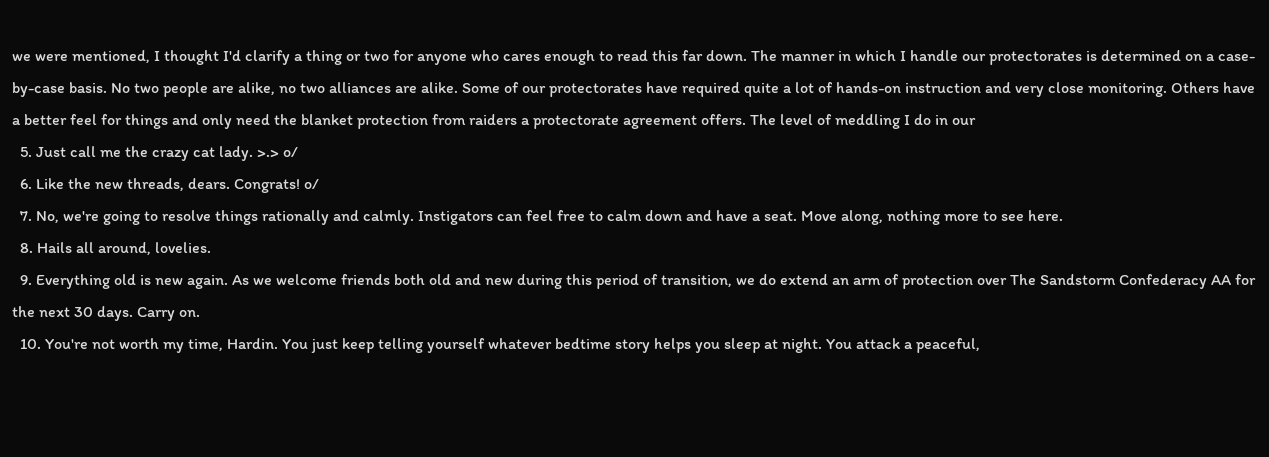we were mentioned, I thought I'd clarify a thing or two for anyone who cares enough to read this far down. The manner in which I handle our protectorates is determined on a case-by-case basis. No two people are alike, no two alliances are alike. Some of our protectorates have required quite a lot of hands-on instruction and very close monitoring. Others have a better feel for things and only need the blanket protection from raiders a protectorate agreement offers. The level of meddling I do in our
  5. Just call me the crazy cat lady. >.> o/
  6. Like the new threads, dears. Congrats! o/
  7. No, we're going to resolve things rationally and calmly. Instigators can feel free to calm down and have a seat. Move along, nothing more to see here.
  8. Hails all around, lovelies.
  9. Everything old is new again. As we welcome friends both old and new during this period of transition, we do extend an arm of protection over The Sandstorm Confederacy AA for the next 30 days. Carry on.
  10. You're not worth my time, Hardin. You just keep telling yourself whatever bedtime story helps you sleep at night. You attack a peaceful,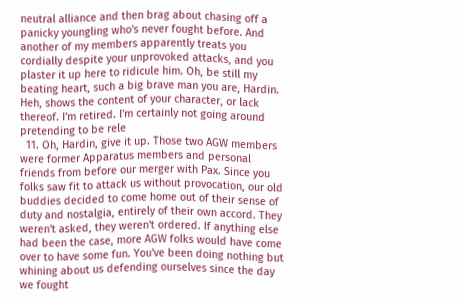neutral alliance and then brag about chasing off a panicky youngling who's never fought before. And another of my members apparently treats you cordially despite your unprovoked attacks, and you plaster it up here to ridicule him. Oh, be still my beating heart, such a big brave man you are, Hardin. Heh, shows the content of your character, or lack thereof. I'm retired. I'm certainly not going around pretending to be rele
  11. Oh, Hardin, give it up. Those two AGW members were former Apparatus members and personal friends from before our merger with Pax. Since you folks saw fit to attack us without provocation, our old buddies decided to come home out of their sense of duty and nostalgia, entirely of their own accord. They weren't asked, they weren't ordered. If anything else had been the case, more AGW folks would have come over to have some fun. You've been doing nothing but whining about us defending ourselves since the day we fought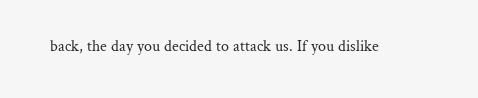back, the day you decided to attack us. If you dislike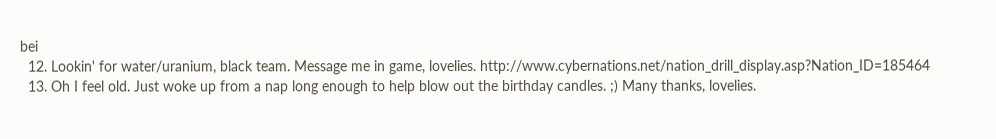bei
  12. Lookin' for water/uranium, black team. Message me in game, lovelies. http://www.cybernations.net/nation_drill_display.asp?Nation_ID=185464
  13. Oh I feel old. Just woke up from a nap long enough to help blow out the birthday candles. ;) Many thanks, lovelies.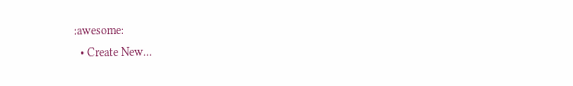:awesome:
  • Create New...